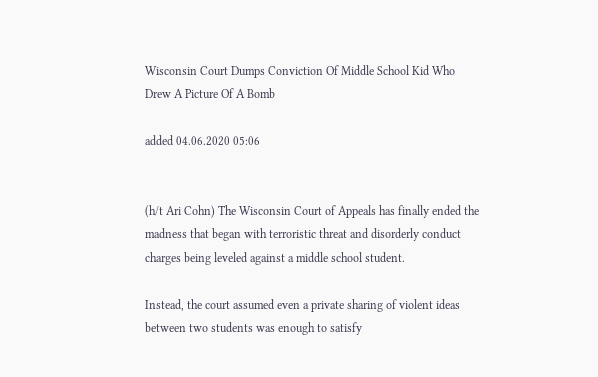Wisconsin Court Dumps Conviction Of Middle School Kid Who Drew A Picture Of A Bomb

added 04.06.2020 05:06


(h/t Ari Cohn) The Wisconsin Court of Appeals has finally ended the madness that began with terroristic threat and disorderly conduct charges being leveled against a middle school student.

Instead, the court assumed even a private sharing of violent ideas between two students was enough to satisfy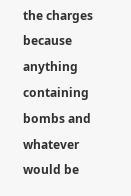the charges because anything containing bombs and whatever would be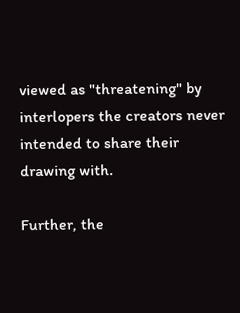viewed as "threatening" by interlopers the creators never intended to share their drawing with.

Further, the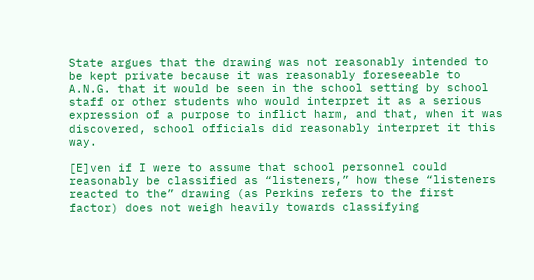State argues that the drawing was not reasonably intended to be kept private because it was reasonably foreseeable to A.N.G. that it would be seen in the school setting by school staff or other students who would interpret it as a serious expression of a purpose to inflict harm, and that, when it was discovered, school officials did reasonably interpret it this way.

[E]ven if I were to assume that school personnel could reasonably be classified as “listeners,” how these “listeners reacted to the” drawing (as Perkins refers to the first factor) does not weigh heavily towards classifying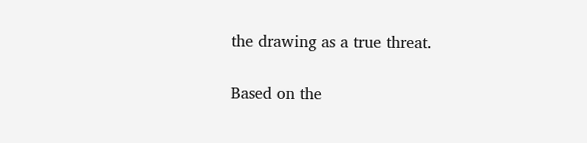the drawing as a true threat.

Based on the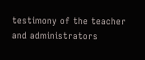testimony of the teacher and administrators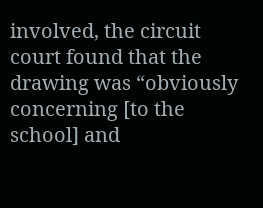involved, the circuit court found that the drawing was “obviously concerning [to the school] and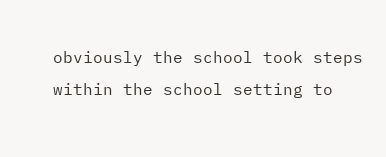obviously the school took steps within the school setting to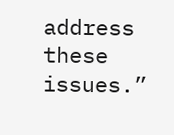address these issues.”